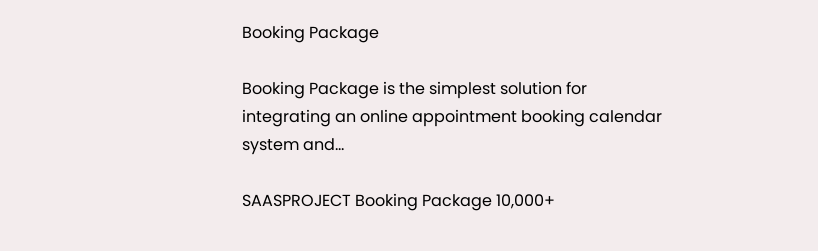Booking Package

Booking Package is the simplest solution for integrating an online appointment booking calendar system and…

SAASPROJECT Booking Package 10,000+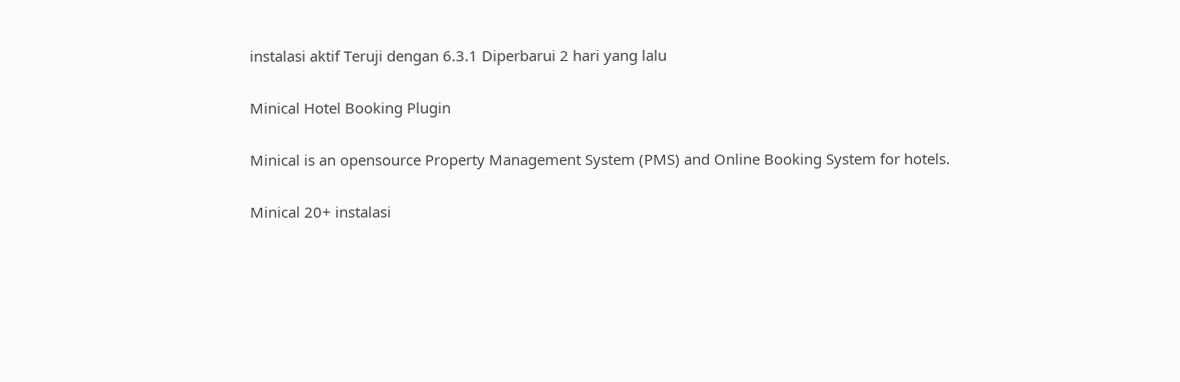instalasi aktif Teruji dengan 6.3.1 Diperbarui 2 hari yang lalu

Minical Hotel Booking Plugin

Minical is an opensource Property Management System (PMS) and Online Booking System for hotels.

Minical 20+ instalasi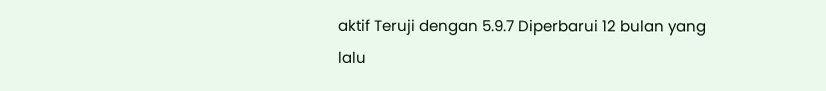aktif Teruji dengan 5.9.7 Diperbarui 12 bulan yang lalu